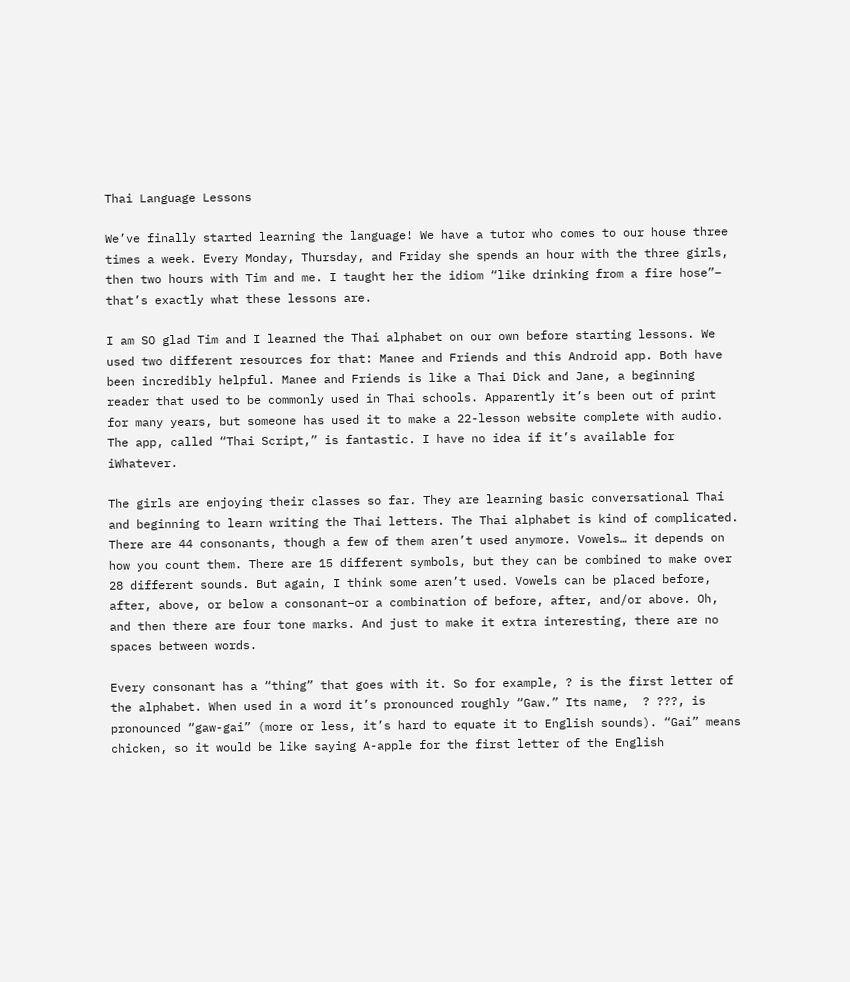Thai Language Lessons

We’ve finally started learning the language! We have a tutor who comes to our house three times a week. Every Monday, Thursday, and Friday she spends an hour with the three girls, then two hours with Tim and me. I taught her the idiom “like drinking from a fire hose”– that’s exactly what these lessons are.

I am SO glad Tim and I learned the Thai alphabet on our own before starting lessons. We used two different resources for that: Manee and Friends and this Android app. Both have been incredibly helpful. Manee and Friends is like a Thai Dick and Jane, a beginning reader that used to be commonly used in Thai schools. Apparently it’s been out of print for many years, but someone has used it to make a 22-lesson website complete with audio. The app, called “Thai Script,” is fantastic. I have no idea if it’s available for iWhatever.

The girls are enjoying their classes so far. They are learning basic conversational Thai and beginning to learn writing the Thai letters. The Thai alphabet is kind of complicated. There are 44 consonants, though a few of them aren’t used anymore. Vowels… it depends on how you count them. There are 15 different symbols, but they can be combined to make over 28 different sounds. But again, I think some aren’t used. Vowels can be placed before, after, above, or below a consonant–or a combination of before, after, and/or above. Oh, and then there are four tone marks. And just to make it extra interesting, there are no spaces between words.

Every consonant has a “thing” that goes with it. So for example, ? is the first letter of the alphabet. When used in a word it’s pronounced roughly “Gaw.” Its name,  ? ???, is pronounced “gaw-gai” (more or less, it’s hard to equate it to English sounds). “Gai” means chicken, so it would be like saying A-apple for the first letter of the English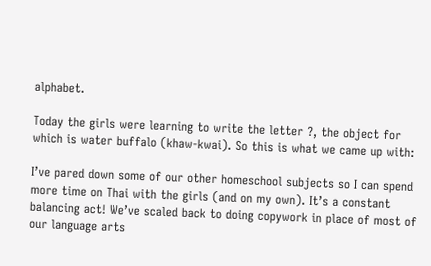alphabet.

Today the girls were learning to write the letter ?, the object for which is water buffalo (khaw-kwai). So this is what we came up with:

I’ve pared down some of our other homeschool subjects so I can spend more time on Thai with the girls (and on my own). It’s a constant balancing act! We’ve scaled back to doing copywork in place of most of our language arts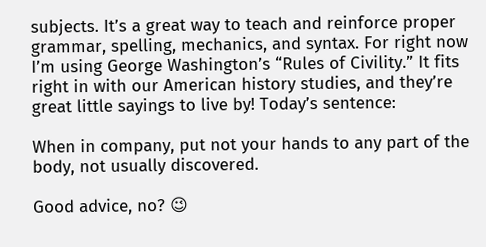subjects. It’s a great way to teach and reinforce proper grammar, spelling, mechanics, and syntax. For right now I’m using George Washington’s “Rules of Civility.” It fits right in with our American history studies, and they’re great little sayings to live by! Today’s sentence:

When in company, put not your hands to any part of the body, not usually discovered.

Good advice, no? 😉